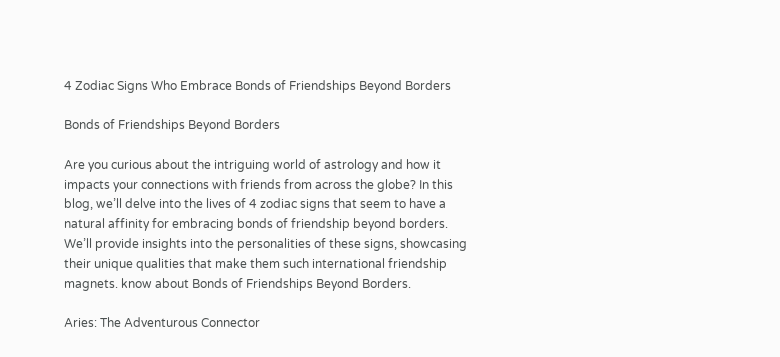4 Zodiac Signs Who Embrace Bonds of Friendships Beyond Borders

Bonds of Friendships Beyond Borders

Are you curious about the intriguing world of astrology and how it impacts your connections with friends from across the globe? In this blog, we’ll delve into the lives of 4 zodiac signs that seem to have a natural affinity for embracing bonds of friendship beyond borders. We’ll provide insights into the personalities of these signs, showcasing their unique qualities that make them such international friendship magnets. know about Bonds of Friendships Beyond Borders.

Aries: The Adventurous Connector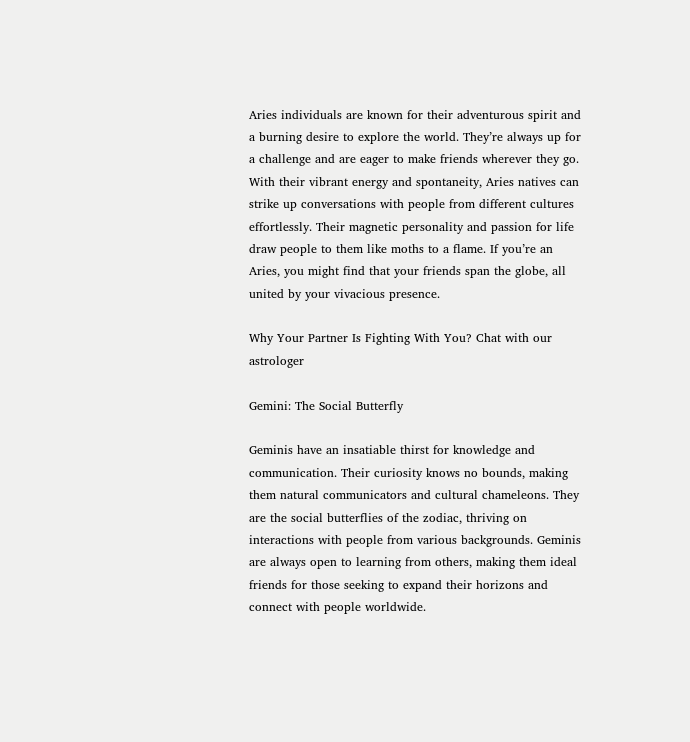Aries individuals are known for their adventurous spirit and a burning desire to explore the world. They’re always up for a challenge and are eager to make friends wherever they go. With their vibrant energy and spontaneity, Aries natives can strike up conversations with people from different cultures effortlessly. Their magnetic personality and passion for life draw people to them like moths to a flame. If you’re an Aries, you might find that your friends span the globe, all united by your vivacious presence.

Why Your Partner Is Fighting With You? Chat with our astrologer

Gemini: The Social Butterfly

Geminis have an insatiable thirst for knowledge and communication. Their curiosity knows no bounds, making them natural communicators and cultural chameleons. They are the social butterflies of the zodiac, thriving on interactions with people from various backgrounds. Geminis are always open to learning from others, making them ideal friends for those seeking to expand their horizons and connect with people worldwide.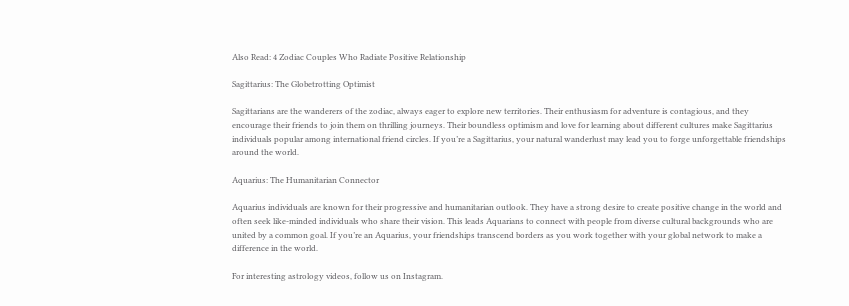Also Read: 4 Zodiac Couples Who Radiate Positive Relationship

Sagittarius: The Globetrotting Optimist

Sagittarians are the wanderers of the zodiac, always eager to explore new territories. Their enthusiasm for adventure is contagious, and they encourage their friends to join them on thrilling journeys. Their boundless optimism and love for learning about different cultures make Sagittarius individuals popular among international friend circles. If you’re a Sagittarius, your natural wanderlust may lead you to forge unforgettable friendships around the world.

Aquarius: The Humanitarian Connector

Aquarius individuals are known for their progressive and humanitarian outlook. They have a strong desire to create positive change in the world and often seek like-minded individuals who share their vision. This leads Aquarians to connect with people from diverse cultural backgrounds who are united by a common goal. If you’re an Aquarius, your friendships transcend borders as you work together with your global network to make a difference in the world.

For interesting astrology videos, follow us on Instagram.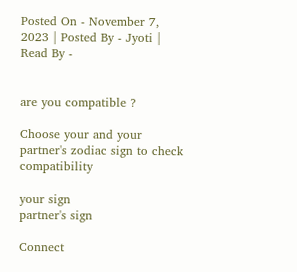Posted On - November 7, 2023 | Posted By - Jyoti | Read By -


are you compatible ?

Choose your and your partner's zodiac sign to check compatibility

your sign
partner's sign

Connect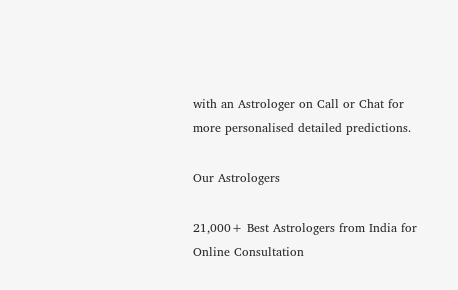with an Astrologer on Call or Chat for more personalised detailed predictions.

Our Astrologers

21,000+ Best Astrologers from India for Online Consultation